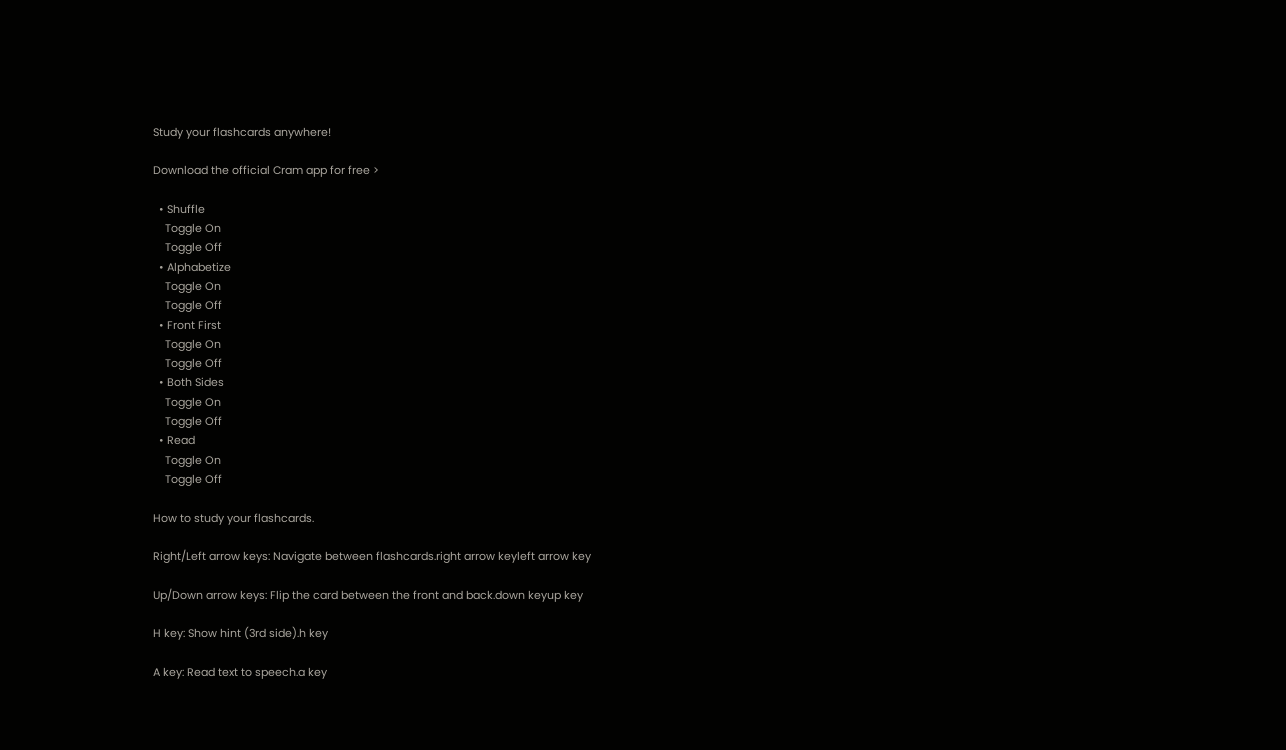Study your flashcards anywhere!

Download the official Cram app for free >

  • Shuffle
    Toggle On
    Toggle Off
  • Alphabetize
    Toggle On
    Toggle Off
  • Front First
    Toggle On
    Toggle Off
  • Both Sides
    Toggle On
    Toggle Off
  • Read
    Toggle On
    Toggle Off

How to study your flashcards.

Right/Left arrow keys: Navigate between flashcards.right arrow keyleft arrow key

Up/Down arrow keys: Flip the card between the front and back.down keyup key

H key: Show hint (3rd side).h key

A key: Read text to speech.a key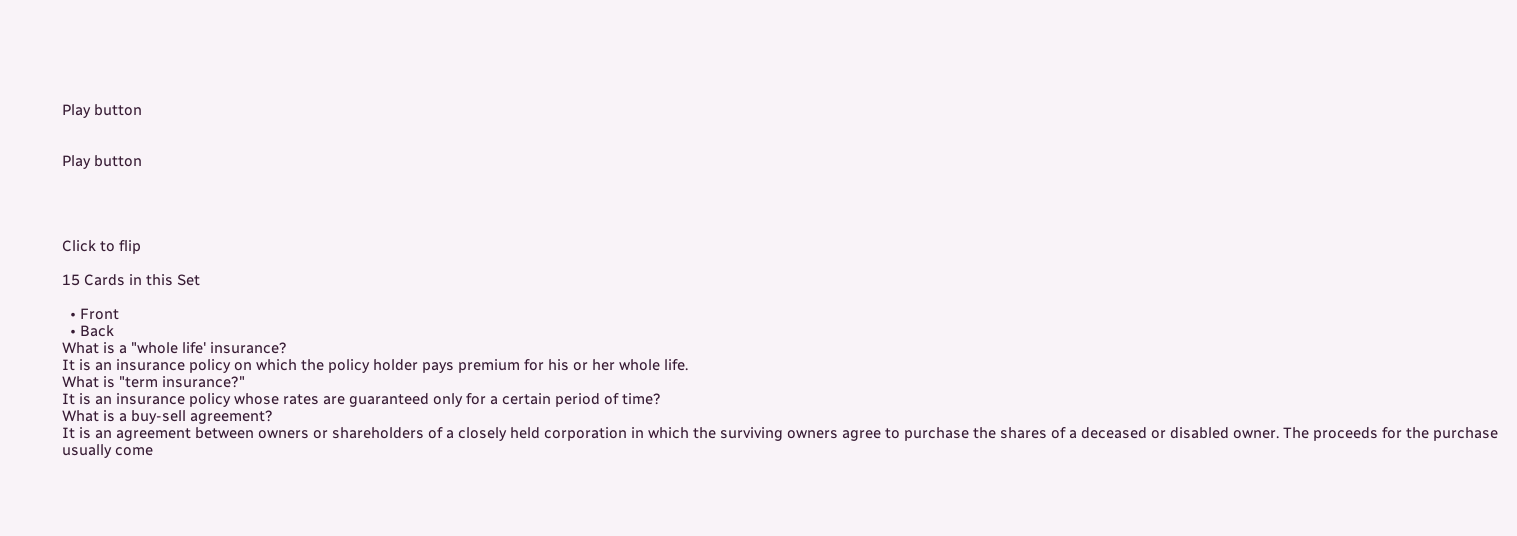Play button


Play button




Click to flip

15 Cards in this Set

  • Front
  • Back
What is a "whole life' insurance?
It is an insurance policy on which the policy holder pays premium for his or her whole life.
What is "term insurance?"
It is an insurance policy whose rates are guaranteed only for a certain period of time?
What is a buy-sell agreement?
It is an agreement between owners or shareholders of a closely held corporation in which the surviving owners agree to purchase the shares of a deceased or disabled owner. The proceeds for the purchase usually come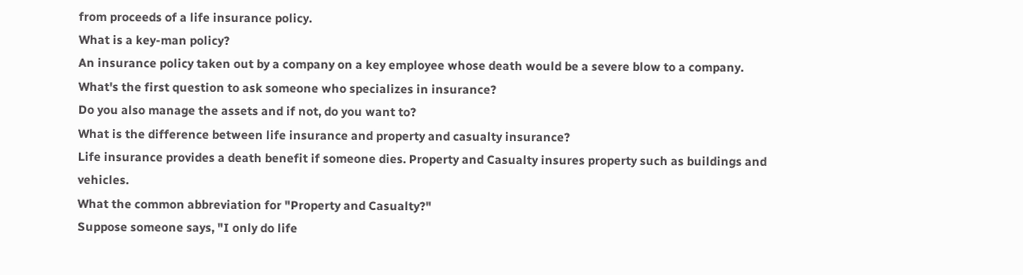from proceeds of a life insurance policy.
What is a key-man policy?
An insurance policy taken out by a company on a key employee whose death would be a severe blow to a company.
What's the first question to ask someone who specializes in insurance?
Do you also manage the assets and if not, do you want to?
What is the difference between life insurance and property and casualty insurance?
Life insurance provides a death benefit if someone dies. Property and Casualty insures property such as buildings and vehicles.
What the common abbreviation for "Property and Casualty?"
Suppose someone says, "I only do life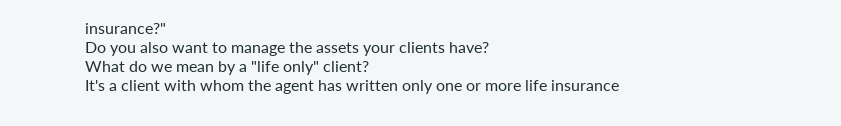insurance?"
Do you also want to manage the assets your clients have?
What do we mean by a "life only" client?
It's a client with whom the agent has written only one or more life insurance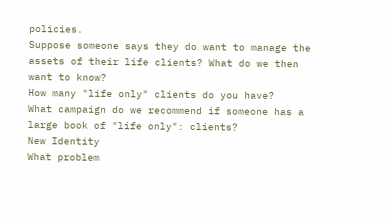policies.
Suppose someone says they do want to manage the assets of their life clients? What do we then want to know?
How many "life only" clients do you have?
What campaign do we recommend if someone has a large book of "life only": clients?
New Identity
What problem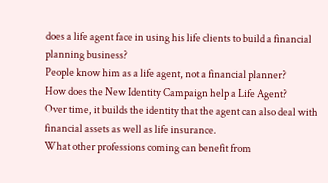does a life agent face in using his life clients to build a financial planning business?
People know him as a life agent, not a financial planner?
How does the New Identity Campaign help a Life Agent?
Over time, it builds the identity that the agent can also deal with financial assets as well as life insurance.
What other professions coming can benefit from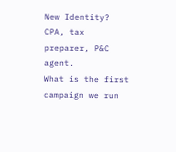New Identity?
CPA, tax preparer, P&C agent.
What is the first campaign we run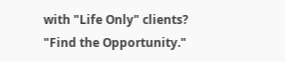with "Life Only" clients?
"Find the Opportunity."